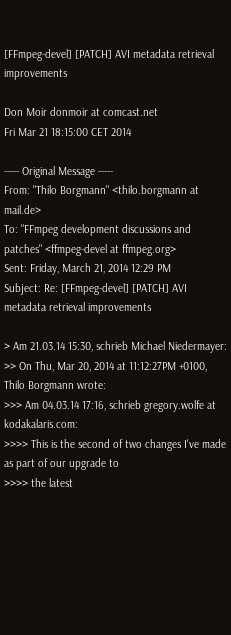[FFmpeg-devel] [PATCH] AVI metadata retrieval improvements

Don Moir donmoir at comcast.net
Fri Mar 21 18:15:00 CET 2014

----- Original Message -----
From: "Thilo Borgmann" <thilo.borgmann at mail.de>
To: "FFmpeg development discussions and patches" <ffmpeg-devel at ffmpeg.org>
Sent: Friday, March 21, 2014 12:29 PM
Subject: Re: [FFmpeg-devel] [PATCH] AVI metadata retrieval improvements

> Am 21.03.14 15:30, schrieb Michael Niedermayer:
>> On Thu, Mar 20, 2014 at 11:12:27PM +0100, Thilo Borgmann wrote:
>>> Am 04.03.14 17:16, schrieb gregory.wolfe at kodakalaris.com:
>>>> This is the second of two changes I've made as part of our upgrade to
>>>> the latest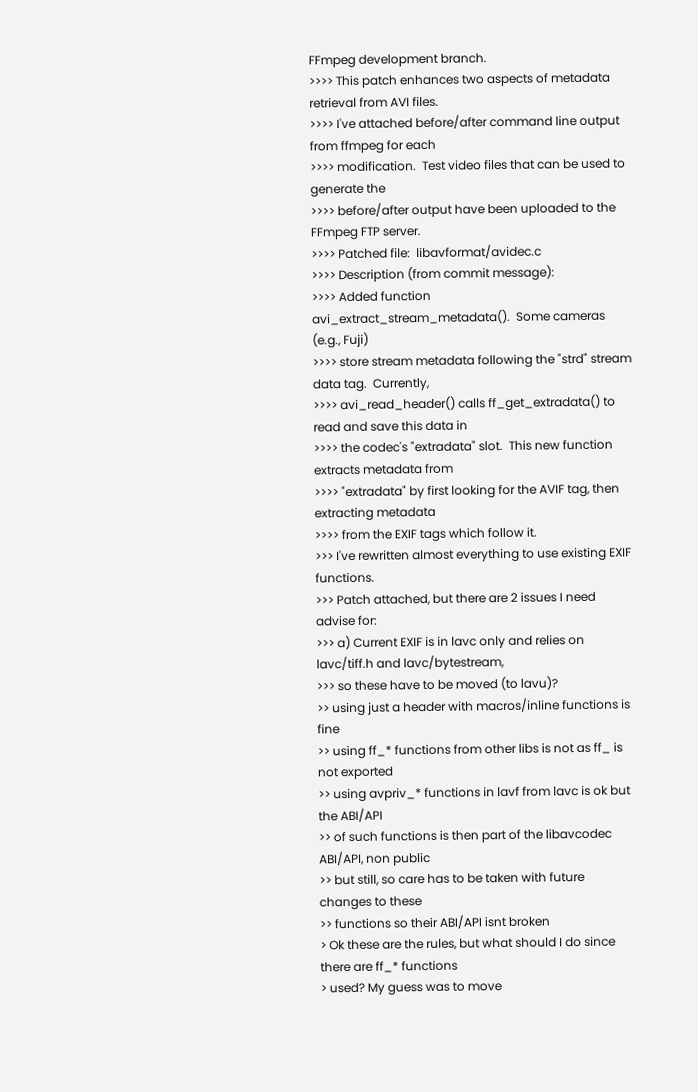FFmpeg development branch.
>>>> This patch enhances two aspects of metadata retrieval from AVI files.
>>>> I've attached before/after command line output from ffmpeg for each
>>>> modification.  Test video files that can be used to generate the
>>>> before/after output have been uploaded to the FFmpeg FTP server.
>>>> Patched file:  libavformat/avidec.c
>>>> Description (from commit message):
>>>> Added function avi_extract_stream_metadata().  Some cameras (e.g., Fuji)
>>>> store stream metadata following the "strd" stream data tag.  Currently,
>>>> avi_read_header() calls ff_get_extradata() to read and save this data in
>>>> the codec's "extradata" slot.  This new function extracts metadata from
>>>> "extradata" by first looking for the AVIF tag, then extracting metadata
>>>> from the EXIF tags which follow it.
>>> I've rewritten almost everything to use existing EXIF functions.
>>> Patch attached, but there are 2 issues I need advise for:
>>> a) Current EXIF is in lavc only and relies on lavc/tiff.h and lavc/bytestream,
>>> so these have to be moved (to lavu)?
>> using just a header with macros/inline functions is fine
>> using ff_* functions from other libs is not as ff_ is not exported
>> using avpriv_* functions in lavf from lavc is ok but the ABI/API
>> of such functions is then part of the libavcodec ABI/API, non public
>> but still, so care has to be taken with future changes to these
>> functions so their ABI/API isnt broken
> Ok these are the rules, but what should I do since there are ff_* functions
> used? My guess was to move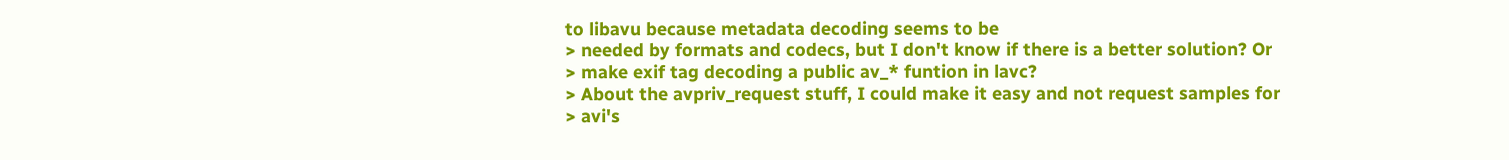to libavu because metadata decoding seems to be
> needed by formats and codecs, but I don't know if there is a better solution? Or
> make exif tag decoding a public av_* funtion in lavc?
> About the avpriv_request stuff, I could make it easy and not request samples for
> avi's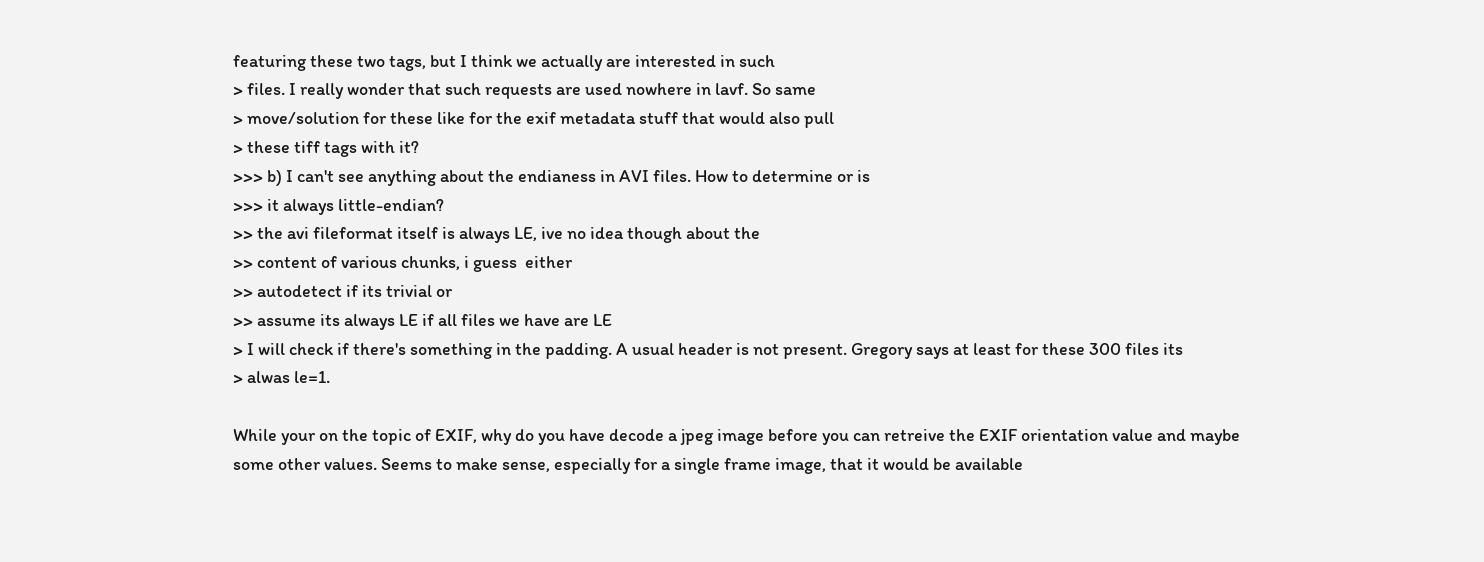featuring these two tags, but I think we actually are interested in such
> files. I really wonder that such requests are used nowhere in lavf. So same
> move/solution for these like for the exif metadata stuff that would also pull
> these tiff tags with it?
>>> b) I can't see anything about the endianess in AVI files. How to determine or is
>>> it always little-endian?
>> the avi fileformat itself is always LE, ive no idea though about the
>> content of various chunks, i guess  either
>> autodetect if its trivial or
>> assume its always LE if all files we have are LE
> I will check if there's something in the padding. A usual header is not present. Gregory says at least for these 300 files its
> alwas le=1.

While your on the topic of EXIF, why do you have decode a jpeg image before you can retreive the EXIF orientation value and maybe
some other values. Seems to make sense, especially for a single frame image, that it would be available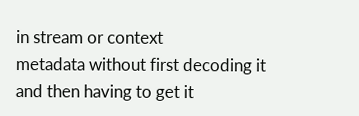in stream or context
metadata without first decoding it and then having to get it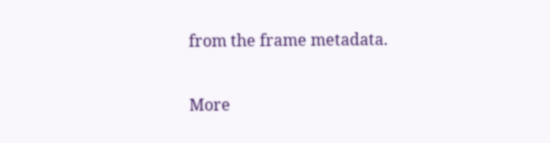from the frame metadata.

More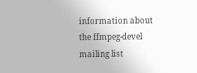information about the ffmpeg-devel mailing list